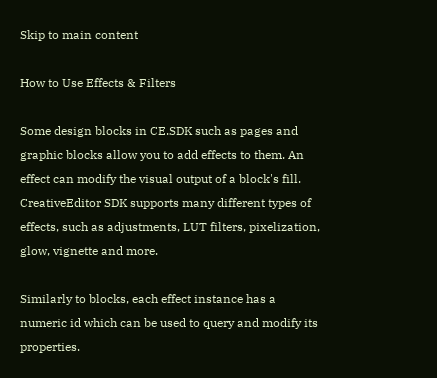Skip to main content

How to Use Effects & Filters

Some design blocks in CE.SDK such as pages and graphic blocks allow you to add effects to them. An effect can modify the visual output of a block's fill. CreativeEditor SDK supports many different types of effects, such as adjustments, LUT filters, pixelization, glow, vignette and more.

Similarly to blocks, each effect instance has a numeric id which can be used to query and modify its properties.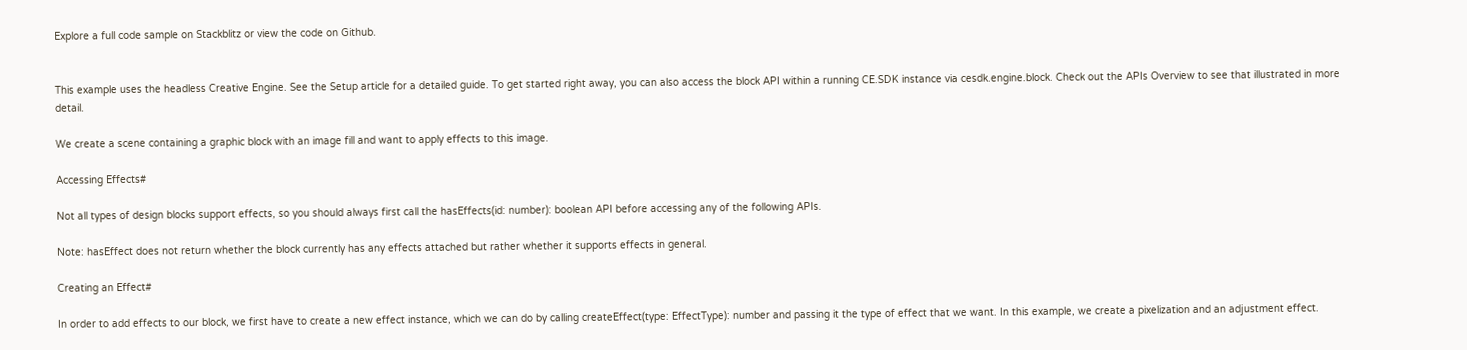Explore a full code sample on Stackblitz or view the code on Github.


This example uses the headless Creative Engine. See the Setup article for a detailed guide. To get started right away, you can also access the block API within a running CE.SDK instance via cesdk.engine.block. Check out the APIs Overview to see that illustrated in more detail.

We create a scene containing a graphic block with an image fill and want to apply effects to this image.

Accessing Effects#

Not all types of design blocks support effects, so you should always first call the hasEffects(id: number): boolean API before accessing any of the following APIs.

Note: hasEffect does not return whether the block currently has any effects attached but rather whether it supports effects in general.

Creating an Effect#

In order to add effects to our block, we first have to create a new effect instance, which we can do by calling createEffect(type: EffectType): number and passing it the type of effect that we want. In this example, we create a pixelization and an adjustment effect.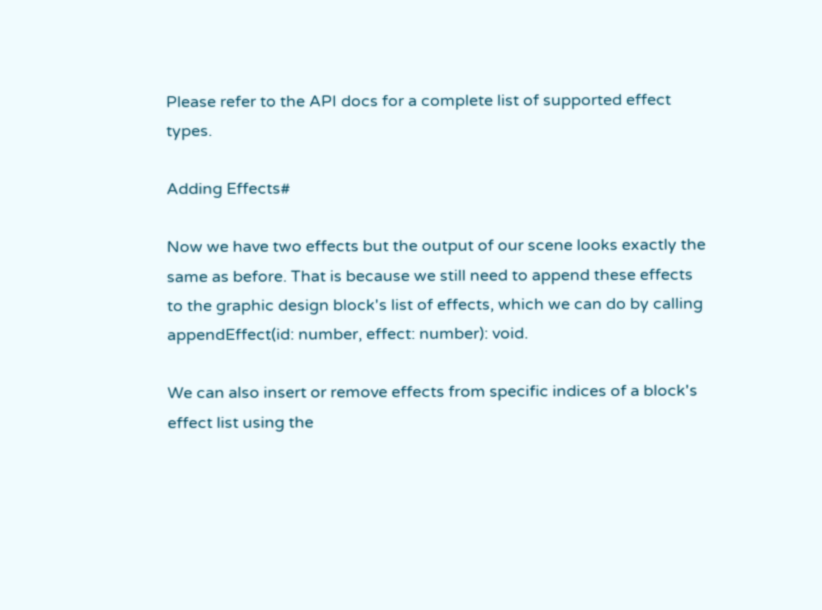Please refer to the API docs for a complete list of supported effect types.

Adding Effects#

Now we have two effects but the output of our scene looks exactly the same as before. That is because we still need to append these effects to the graphic design block's list of effects, which we can do by calling appendEffect(id: number, effect: number): void.

We can also insert or remove effects from specific indices of a block's effect list using the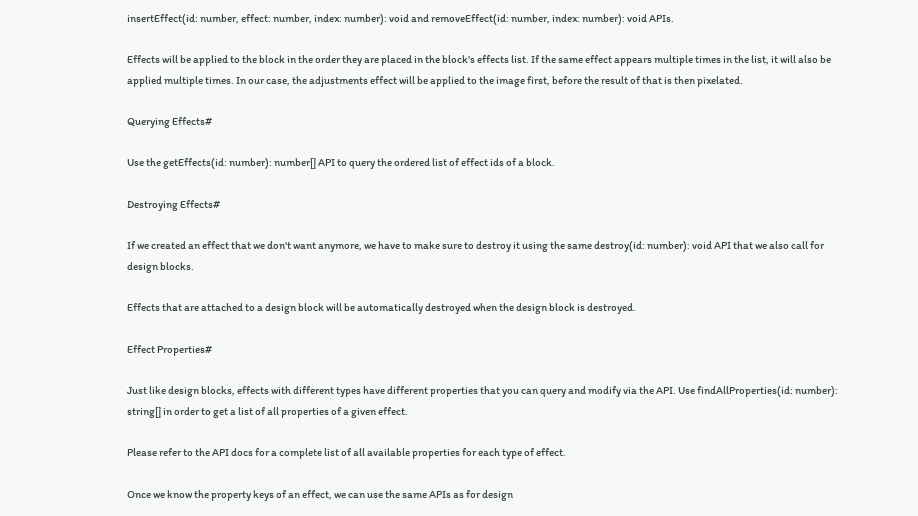insertEffect(id: number, effect: number, index: number): void and removeEffect(id: number, index: number): void APIs.

Effects will be applied to the block in the order they are placed in the block's effects list. If the same effect appears multiple times in the list, it will also be applied multiple times. In our case, the adjustments effect will be applied to the image first, before the result of that is then pixelated.

Querying Effects#

Use the getEffects(id: number): number[] API to query the ordered list of effect ids of a block.

Destroying Effects#

If we created an effect that we don't want anymore, we have to make sure to destroy it using the same destroy(id: number): void API that we also call for design blocks.

Effects that are attached to a design block will be automatically destroyed when the design block is destroyed.

Effect Properties#

Just like design blocks, effects with different types have different properties that you can query and modify via the API. Use findAllProperties(id: number): string[] in order to get a list of all properties of a given effect.

Please refer to the API docs for a complete list of all available properties for each type of effect.

Once we know the property keys of an effect, we can use the same APIs as for design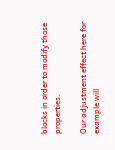blocks in order to modify those properties.

Our adjustment effect here for example will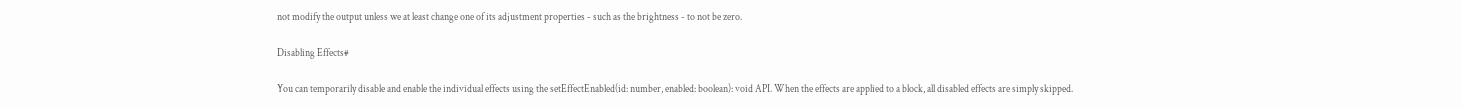not modify the output unless we at least change one of its adjustment properties - such as the brightness - to not be zero.

Disabling Effects#

You can temporarily disable and enable the individual effects using the setEffectEnabled(id: number, enabled: boolean): void API. When the effects are applied to a block, all disabled effects are simply skipped.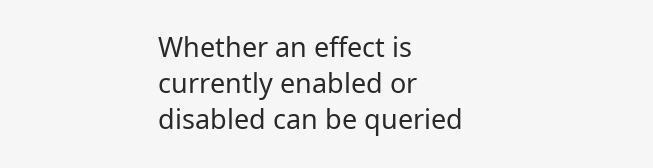Whether an effect is currently enabled or disabled can be queried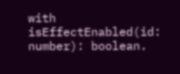with isEffectEnabled(id: number): boolean.